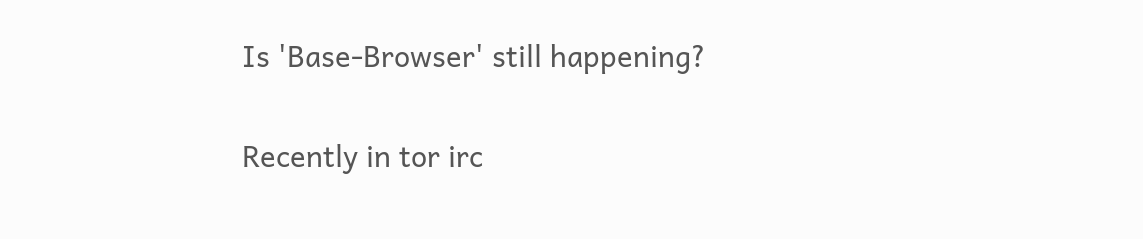Is 'Base-Browser' still happening?

Recently in tor irc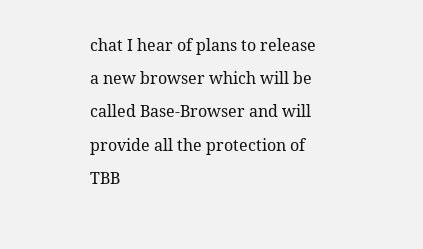chat I hear of plans to release a new browser which will be called Base-Browser and will provide all the protection of TBB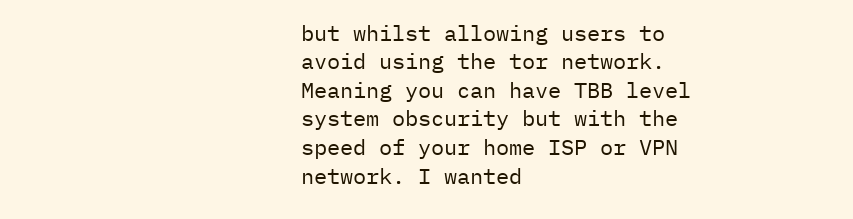but whilst allowing users to avoid using the tor network. Meaning you can have TBB level system obscurity but with the speed of your home ISP or VPN network. I wanted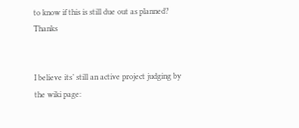to know if this is still due out as planned? Thanks


I believe its’ still an active project judging by the wiki page: